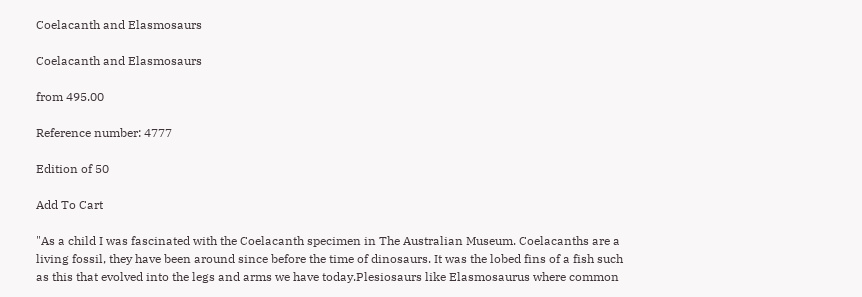Coelacanth and Elasmosaurs

Coelacanth and Elasmosaurs

from 495.00

Reference number: 4777

Edition of 50

Add To Cart

"As a child I was fascinated with the Coelacanth specimen in The Australian Museum. Coelacanths are a living fossil, they have been around since before the time of dinosaurs. It was the lobed fins of a fish such as this that evolved into the legs and arms we have today.Plesiosaurs like Elasmosaurus where common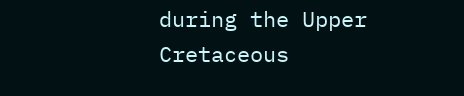during the Upper Cretaceous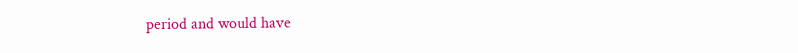period and would have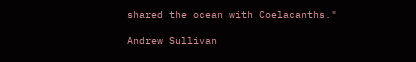shared the ocean with Coelacanths."

Andrew Sullivan